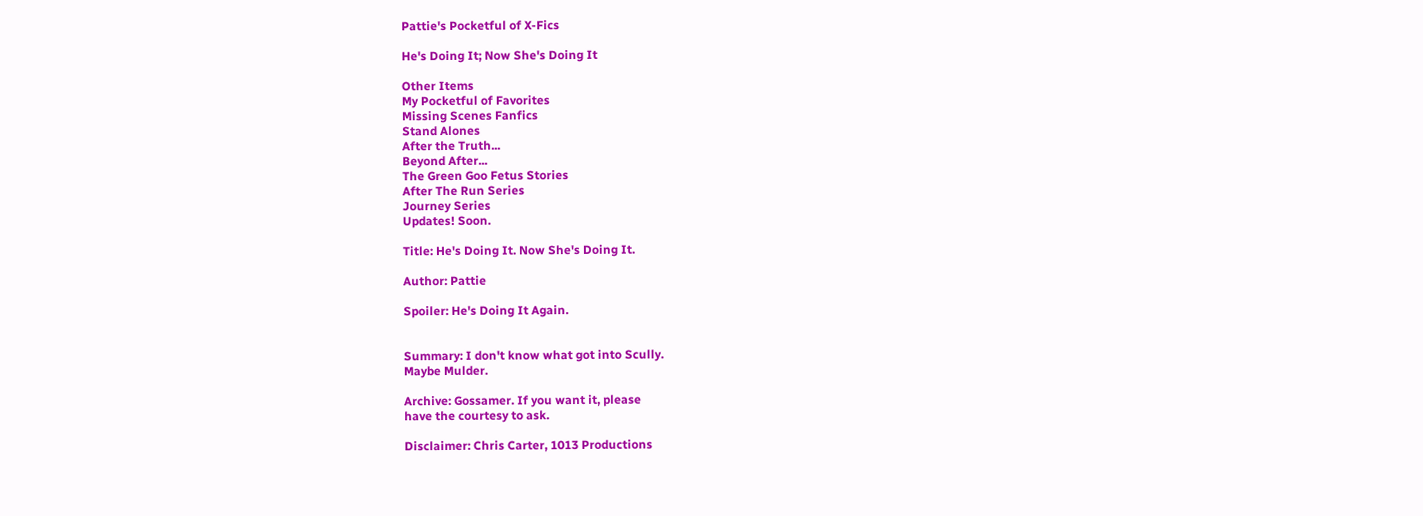Pattie's Pocketful of X-Fics

He's Doing It; Now She's Doing It

Other Items
My Pocketful of Favorites
Missing Scenes Fanfics
Stand Alones
After the Truth...
Beyond After...
The Green Goo Fetus Stories
After The Run Series
Journey Series
Updates! Soon.

Title: He's Doing It. Now She's Doing It.

Author: Pattie

Spoiler: He's Doing It Again.


Summary: I don't know what got into Scully.
Maybe Mulder.

Archive: Gossamer. If you want it, please
have the courtesy to ask.

Disclaimer: Chris Carter, 1013 Productions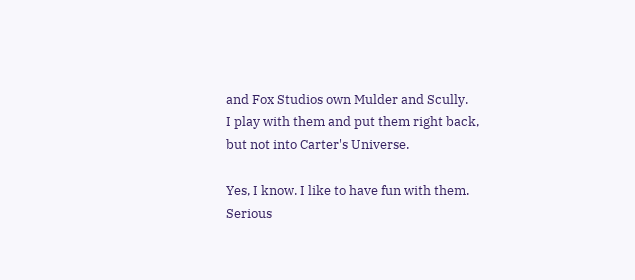and Fox Studios own Mulder and Scully.
I play with them and put them right back,
but not into Carter's Universe.

Yes, I know. I like to have fun with them.
Serious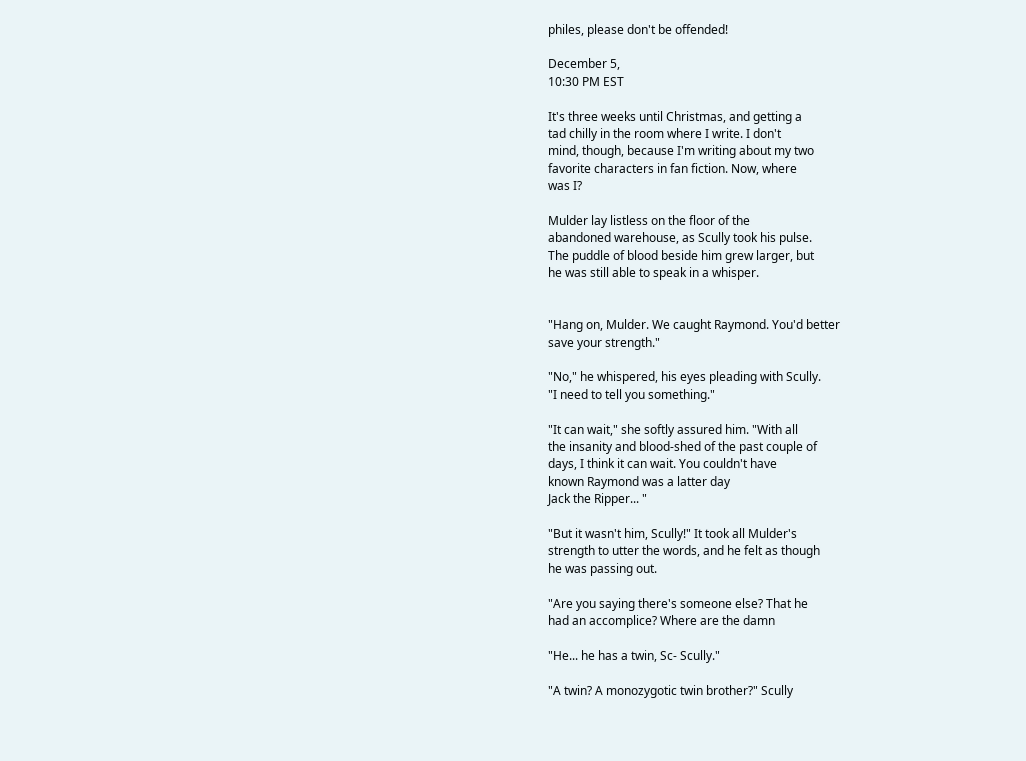philes, please don't be offended!

December 5,
10:30 PM EST

It's three weeks until Christmas, and getting a
tad chilly in the room where I write. I don't
mind, though, because I'm writing about my two
favorite characters in fan fiction. Now, where
was I?

Mulder lay listless on the floor of the
abandoned warehouse, as Scully took his pulse.
The puddle of blood beside him grew larger, but
he was still able to speak in a whisper.


"Hang on, Mulder. We caught Raymond. You'd better
save your strength."

"No," he whispered, his eyes pleading with Scully.
"I need to tell you something."

"It can wait," she softly assured him. "With all
the insanity and blood-shed of the past couple of
days, I think it can wait. You couldn't have
known Raymond was a latter day
Jack the Ripper... "

"But it wasn't him, Scully!" It took all Mulder's
strength to utter the words, and he felt as though
he was passing out.

"Are you saying there's someone else? That he
had an accomplice? Where are the damn

"He... he has a twin, Sc- Scully."

"A twin? A monozygotic twin brother?" Scully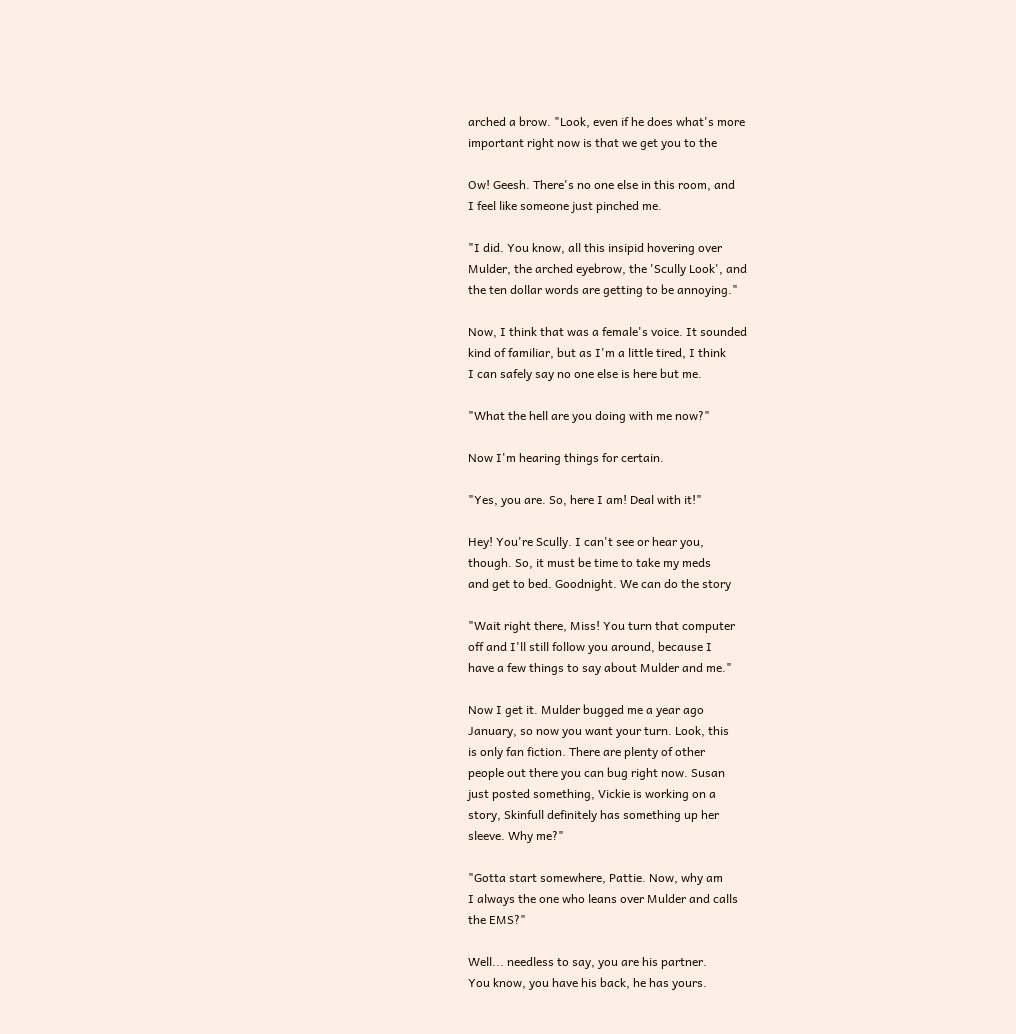arched a brow. "Look, even if he does what's more
important right now is that we get you to the

Ow! Geesh. There's no one else in this room, and
I feel like someone just pinched me.

"I did. You know, all this insipid hovering over
Mulder, the arched eyebrow, the 'Scully Look', and
the ten dollar words are getting to be annoying."

Now, I think that was a female's voice. It sounded
kind of familiar, but as I'm a little tired, I think
I can safely say no one else is here but me.

"What the hell are you doing with me now?"

Now I'm hearing things for certain.

"Yes, you are. So, here I am! Deal with it!"

Hey! You're Scully. I can't see or hear you,
though. So, it must be time to take my meds
and get to bed. Goodnight. We can do the story

"Wait right there, Miss! You turn that computer
off and I'll still follow you around, because I
have a few things to say about Mulder and me."

Now I get it. Mulder bugged me a year ago
January, so now you want your turn. Look, this
is only fan fiction. There are plenty of other
people out there you can bug right now. Susan
just posted something, Vickie is working on a
story, Skinfull definitely has something up her
sleeve. Why me?"

"Gotta start somewhere, Pattie. Now, why am
I always the one who leans over Mulder and calls
the EMS?"

Well... needless to say, you are his partner.
You know, you have his back, he has yours.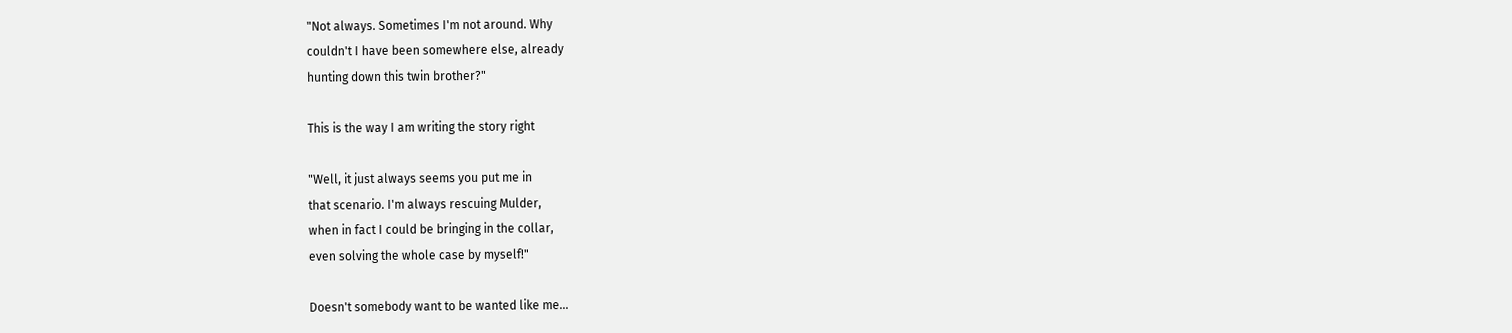"Not always. Sometimes I'm not around. Why
couldn't I have been somewhere else, already
hunting down this twin brother?"

This is the way I am writing the story right

"Well, it just always seems you put me in
that scenario. I'm always rescuing Mulder,
when in fact I could be bringing in the collar,
even solving the whole case by myself!"

Doesn't somebody want to be wanted like me...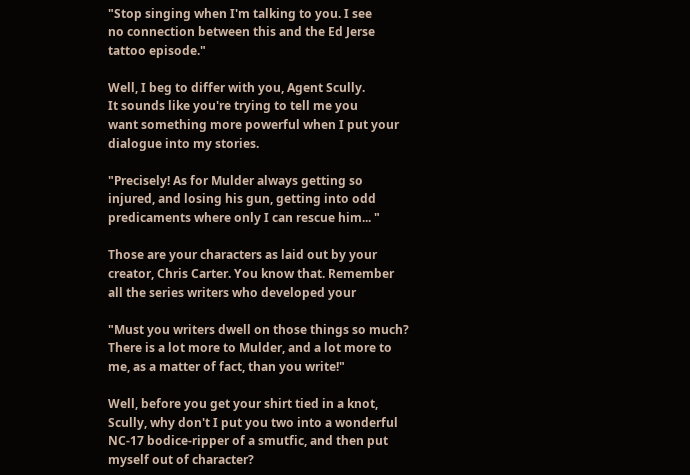"Stop singing when I'm talking to you. I see
no connection between this and the Ed Jerse
tattoo episode."

Well, I beg to differ with you, Agent Scully.
It sounds like you're trying to tell me you
want something more powerful when I put your
dialogue into my stories.

"Precisely! As for Mulder always getting so
injured, and losing his gun, getting into odd
predicaments where only I can rescue him... "

Those are your characters as laid out by your
creator, Chris Carter. You know that. Remember
all the series writers who developed your

"Must you writers dwell on those things so much?
There is a lot more to Mulder, and a lot more to
me, as a matter of fact, than you write!"

Well, before you get your shirt tied in a knot,
Scully, why don't I put you two into a wonderful
NC-17 bodice-ripper of a smutfic, and then put
myself out of character?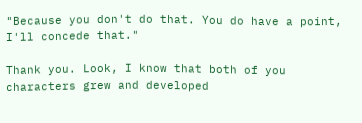"Because you don't do that. You do have a point,
I'll concede that."

Thank you. Look, I know that both of you
characters grew and developed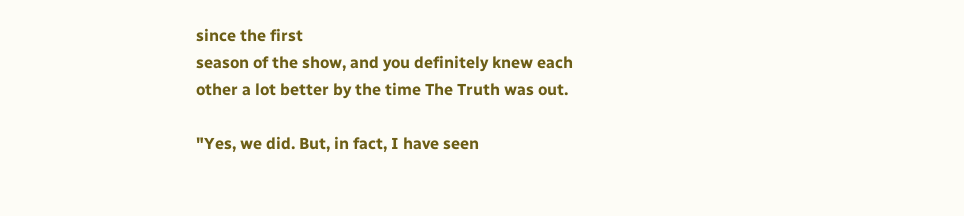since the first
season of the show, and you definitely knew each
other a lot better by the time The Truth was out.

"Yes, we did. But, in fact, I have seen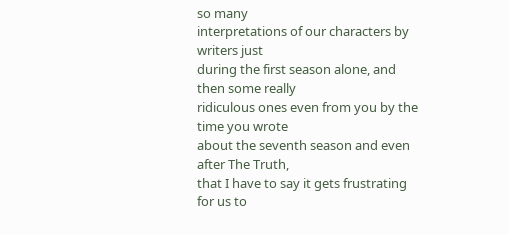so many
interpretations of our characters by writers just
during the first season alone, and then some really
ridiculous ones even from you by the time you wrote
about the seventh season and even after The Truth,
that I have to say it gets frustrating for us to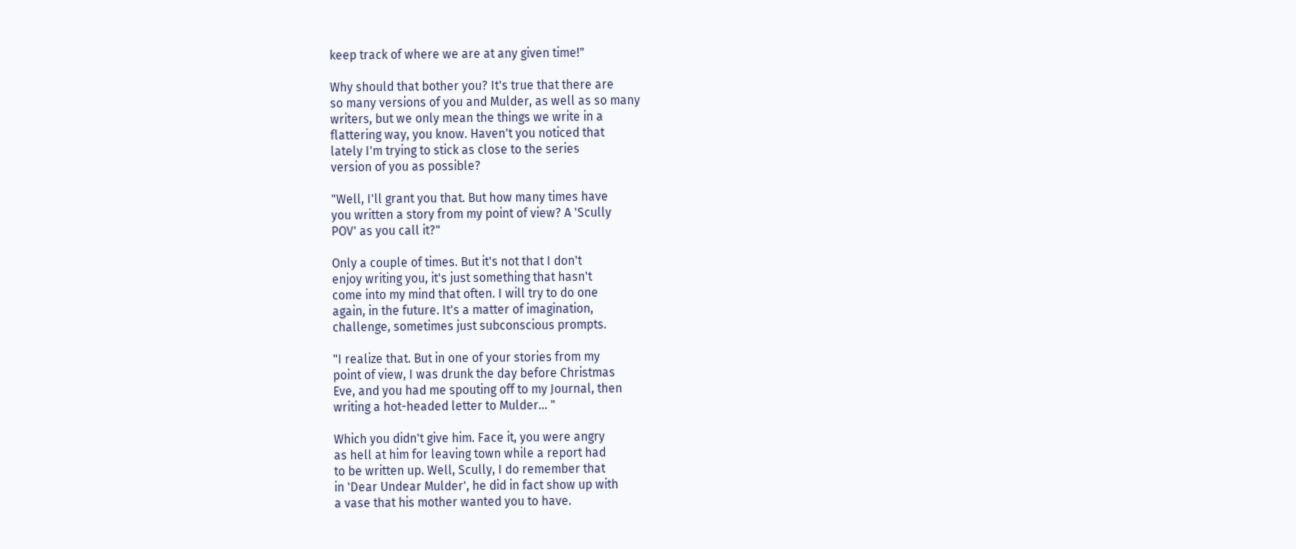keep track of where we are at any given time!"

Why should that bother you? It's true that there are
so many versions of you and Mulder, as well as so many
writers, but we only mean the things we write in a
flattering way, you know. Haven't you noticed that
lately I'm trying to stick as close to the series
version of you as possible?

"Well, I'll grant you that. But how many times have
you written a story from my point of view? A 'Scully
POV' as you call it?"

Only a couple of times. But it's not that I don't
enjoy writing you, it's just something that hasn't
come into my mind that often. I will try to do one
again, in the future. It's a matter of imagination,
challenge, sometimes just subconscious prompts.

"I realize that. But in one of your stories from my
point of view, I was drunk the day before Christmas
Eve, and you had me spouting off to my Journal, then
writing a hot-headed letter to Mulder... "

Which you didn't give him. Face it, you were angry
as hell at him for leaving town while a report had
to be written up. Well, Scully, I do remember that
in 'Dear Undear Mulder', he did in fact show up with
a vase that his mother wanted you to have.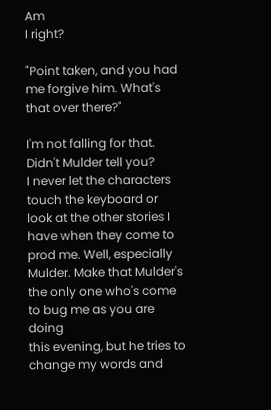Am
I right?

"Point taken, and you had me forgive him. What's
that over there?"

I'm not falling for that. Didn't Mulder tell you?
I never let the characters touch the keyboard or
look at the other stories I have when they come to
prod me. Well, especially Mulder. Make that Mulder's
the only one who's come to bug me as you are doing
this evening, but he tries to change my words and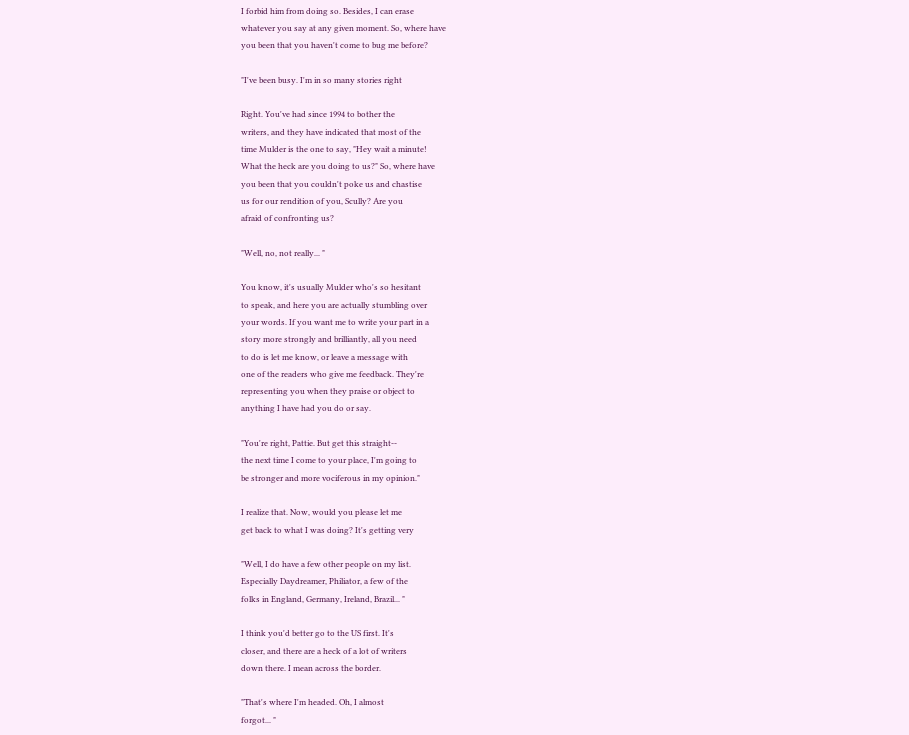I forbid him from doing so. Besides, I can erase
whatever you say at any given moment. So, where have
you been that you haven't come to bug me before?

"I've been busy. I'm in so many stories right

Right. You've had since 1994 to bother the
writers, and they have indicated that most of the
time Mulder is the one to say, "Hey wait a minute!
What the heck are you doing to us?" So, where have
you been that you couldn't poke us and chastise
us for our rendition of you, Scully? Are you
afraid of confronting us?

"Well, no, not really... "

You know, it's usually Mulder who's so hesitant
to speak, and here you are actually stumbling over
your words. If you want me to write your part in a
story more strongly and brilliantly, all you need
to do is let me know, or leave a message with
one of the readers who give me feedback. They're
representing you when they praise or object to
anything I have had you do or say.

"You're right, Pattie. But get this straight--
the next time I come to your place, I'm going to
be stronger and more vociferous in my opinion."

I realize that. Now, would you please let me
get back to what I was doing? It's getting very

"Well, I do have a few other people on my list.
Especially Daydreamer, Philiator, a few of the
folks in England, Germany, Ireland, Brazil... "

I think you'd better go to the US first. It's
closer, and there are a heck of a lot of writers
down there. I mean across the border.

"That's where I'm headed. Oh, I almost
forgot... "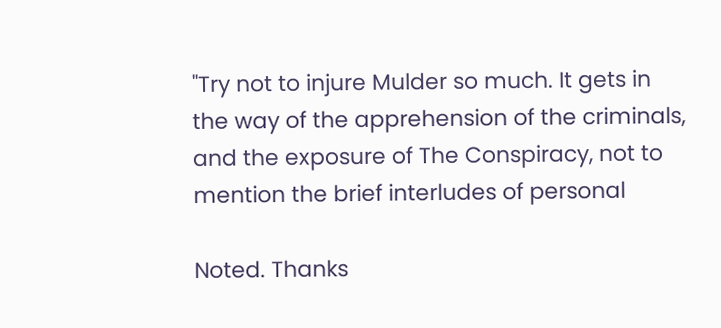"Try not to injure Mulder so much. It gets in
the way of the apprehension of the criminals,
and the exposure of The Conspiracy, not to
mention the brief interludes of personal

Noted. Thanks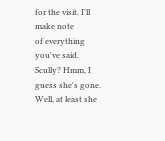for the visit. I'll make note
of everything you've said. Scully? Hmm, I
guess she's gone. Well, at least she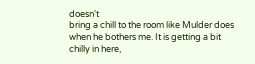doesn't
bring a chill to the room like Mulder does
when he bothers me. It is getting a bit
chilly in here,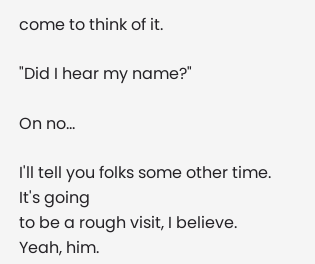come to think of it.

"Did I hear my name?"

On no...

I'll tell you folks some other time. It's going
to be a rough visit, I believe. Yeah, him.